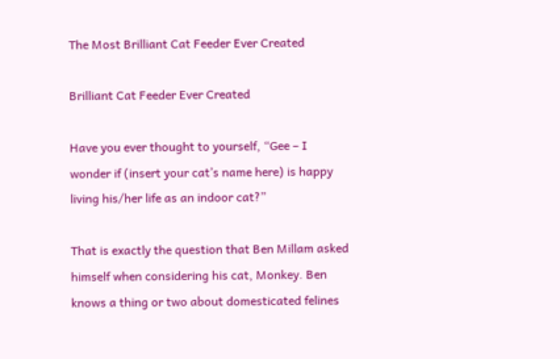The Most Brilliant Cat Feeder Ever Created

Brilliant Cat Feeder Ever Created

Have you ever thought to yourself, “Gee – I wonder if (insert your cat’s name here) is happy living his/her life as an indoor cat?”

That is exactly the question that Ben Millam asked himself when considering his cat, Monkey. Ben knows a thing or two about domesticated felines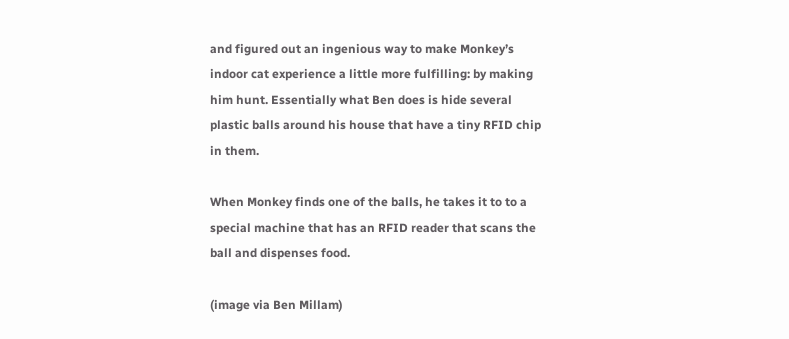and figured out an ingenious way to make Monkey’s indoor cat experience a little more fulfilling: by making him hunt. Essentially what Ben does is hide several plastic balls around his house that have a tiny RFID chip in them.

When Monkey finds one of the balls, he takes it to to a special machine that has an RFID reader that scans the ball and dispenses food.

(image via Ben Millam)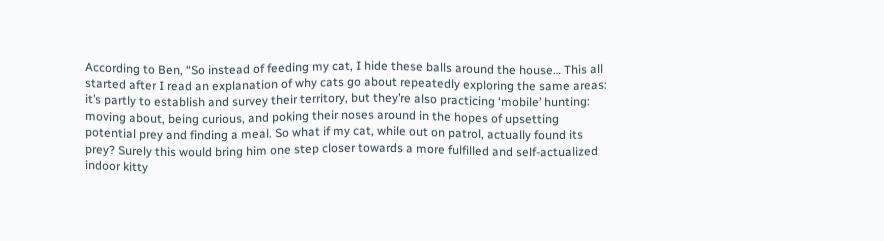According to Ben, “So instead of feeding my cat, I hide these balls around the house… This all started after I read an explanation of why cats go about repeatedly exploring the same areas: it’s partly to establish and survey their territory, but they’re also practicing ‘mobile’ hunting: moving about, being curious, and poking their noses around in the hopes of upsetting potential prey and finding a meal. So what if my cat, while out on patrol, actually found its prey? Surely this would bring him one step closer towards a more fulfilled and self-actualized indoor kitty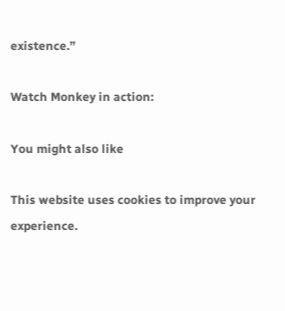existence.”

Watch Monkey in action:

You might also like

This website uses cookies to improve your experience.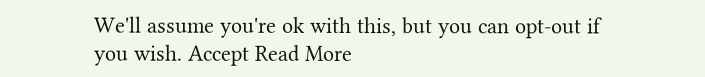We'll assume you're ok with this, but you can opt-out if you wish. Accept Read More